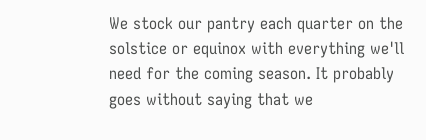We stock our pantry each quarter on the solstice or equinox with everything we'll need for the coming season. It probably goes without saying that we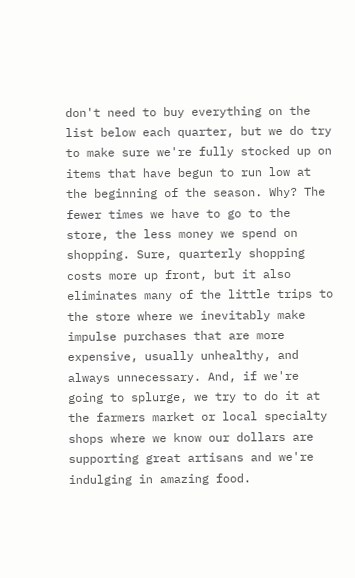don't need to buy everything on the list below each quarter, but we do try to make sure we're fully stocked up on items that have begun to run low at the beginning of the season. Why? The fewer times we have to go to the store, the less money we spend on shopping. Sure, quarterly shopping costs more up front, but it also eliminates many of the little trips to the store where we inevitably make impulse purchases that are more expensive, usually unhealthy, and always unnecessary. And, if we're going to splurge, we try to do it at the farmers market or local specialty shops where we know our dollars are supporting great artisans and we're indulging in amazing food.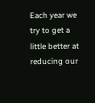Each year we try to get a little better at reducing our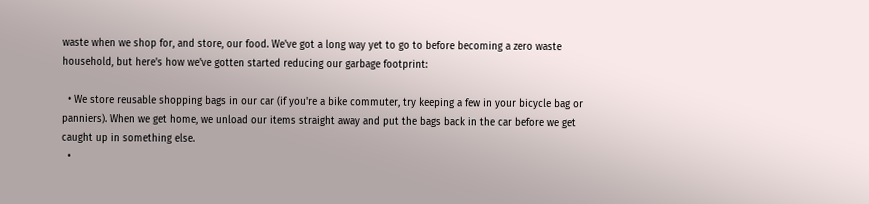waste when we shop for, and store, our food. We've got a long way yet to go to before becoming a zero waste household, but here's how we've gotten started reducing our garbage footprint:

  • We store reusable shopping bags in our car (if you're a bike commuter, try keeping a few in your bicycle bag or panniers). When we get home, we unload our items straight away and put the bags back in the car before we get caught up in something else.
  •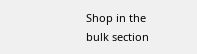Shop in the bulk section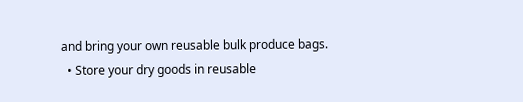and bring your own reusable bulk produce bags.
  • Store your dry goods in reusable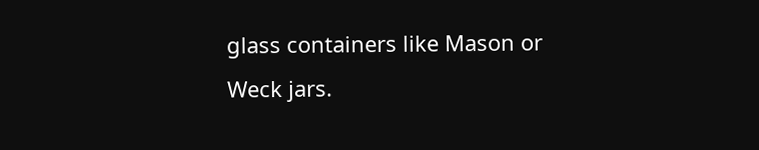glass containers like Mason or Weck jars.